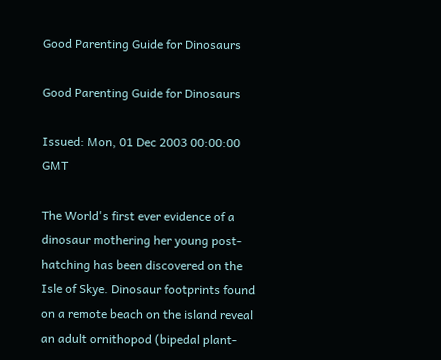Good Parenting Guide for Dinosaurs

Good Parenting Guide for Dinosaurs

Issued: Mon, 01 Dec 2003 00:00:00 GMT

The World's first ever evidence of a dinosaur mothering her young post-hatching has been discovered on the Isle of Skye. Dinosaur footprints found on a remote beach on the island reveal an adult ornithopod (bipedal plant-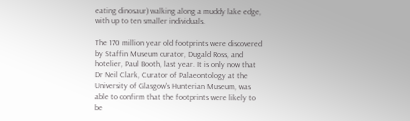eating dinosaur) walking along a muddy lake edge, with up to ten smaller individuals.

The 170 million year old footprints were discovered by Staffin Museum curator, Dugald Ross, and hotelier, Paul Booth, last year. It is only now that Dr Neil Clark, Curator of Palaeontology at the University of Glasgow's Hunterian Museum, was able to confirm that the footprints were likely to be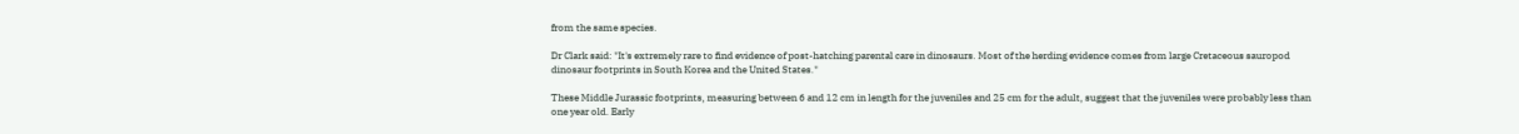from the same species.

Dr Clark said: "It's extremely rare to find evidence of post-hatching parental care in dinosaurs. Most of the herding evidence comes from large Cretaceous sauropod dinosaur footprints in South Korea and the United States."

These Middle Jurassic footprints, measuring between 6 and 12 cm in length for the juveniles and 25 cm for the adult, suggest that the juveniles were probably less than one year old. Early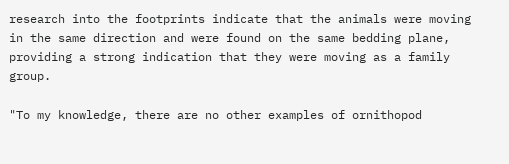research into the footprints indicate that the animals were moving in the same direction and were found on the same bedding plane, providing a strong indication that they were moving as a family group.

"To my knowledge, there are no other examples of ornithopod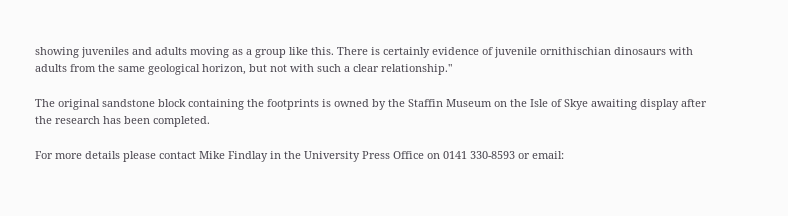showing juveniles and adults moving as a group like this. There is certainly evidence of juvenile ornithischian dinosaurs with adults from the same geological horizon, but not with such a clear relationship."

The original sandstone block containing the footprints is owned by the Staffin Museum on the Isle of Skye awaiting display after the research has been completed.

For more details please contact Mike Findlay in the University Press Office on 0141 330-8593 or email: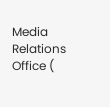Media Relations Office (